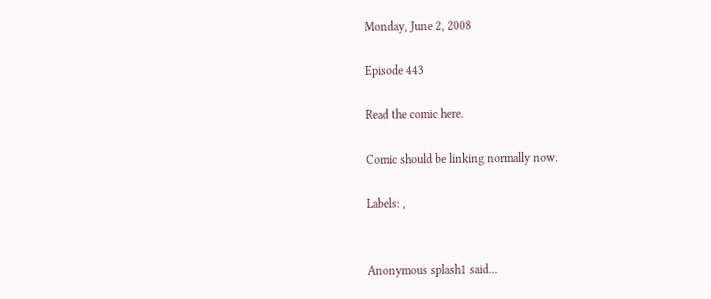Monday, June 2, 2008

Episode 443

Read the comic here.

Comic should be linking normally now.

Labels: ,


Anonymous splash1 said...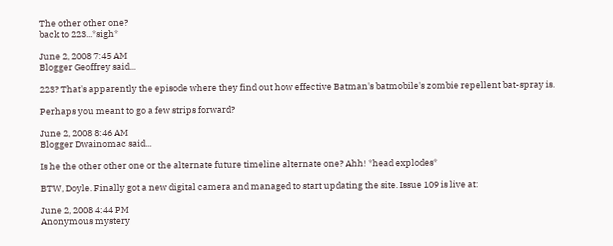The other other one?
back to 223...*sigh*

June 2, 2008 7:45 AM
Blogger Geoffrey said...

223? That's apparently the episode where they find out how effective Batman's batmobile's zombie repellent bat-spray is.

Perhaps you meant to go a few strips forward?

June 2, 2008 8:46 AM
Blogger Dwainomac said...

Is he the other other one or the alternate future timeline alternate one? Ahh! *head explodes*

BTW, Doyle. Finally got a new digital camera and managed to start updating the site. Issue 109 is live at:

June 2, 2008 4:44 PM
Anonymous mystery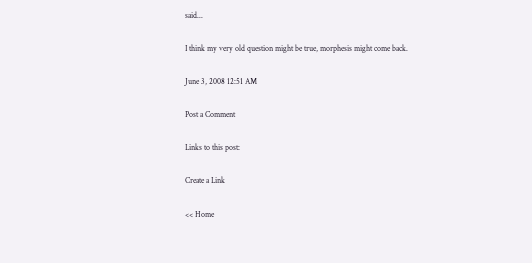said...

I think my very old question might be true, morphesis might come back.

June 3, 2008 12:51 AM

Post a Comment

Links to this post:

Create a Link

<< Home